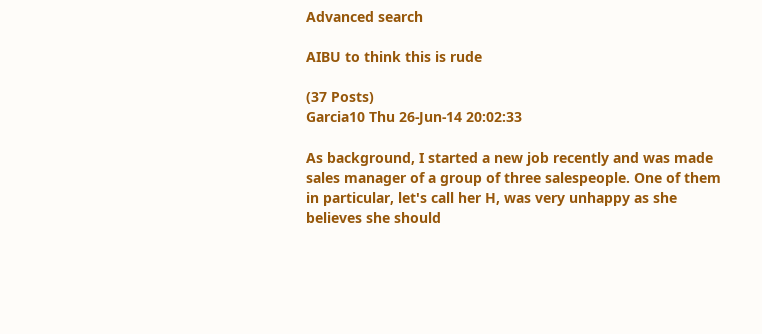Advanced search

AIBU to think this is rude

(37 Posts)
Garcia10 Thu 26-Jun-14 20:02:33

As background, I started a new job recently and was made sales manager of a group of three salespeople. One of them in particular, let's call her H, was very unhappy as she believes she should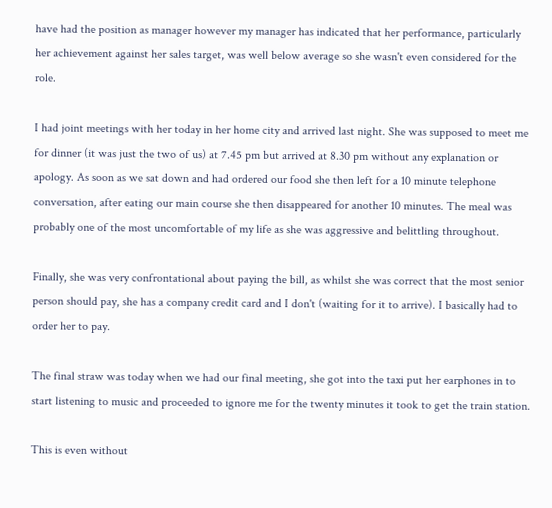have had the position as manager however my manager has indicated that her performance, particularly her achievement against her sales target, was well below average so she wasn't even considered for the role.

I had joint meetings with her today in her home city and arrived last night. She was supposed to meet me for dinner (it was just the two of us) at 7.45 pm but arrived at 8.30 pm without any explanation or apology. As soon as we sat down and had ordered our food she then left for a 10 minute telephone conversation, after eating our main course she then disappeared for another 10 minutes. The meal was probably one of the most uncomfortable of my life as she was aggressive and belittling throughout.

Finally, she was very confrontational about paying the bill, as whilst she was correct that the most senior person should pay, she has a company credit card and I don't (waiting for it to arrive). I basically had to order her to pay.

The final straw was today when we had our final meeting, she got into the taxi put her earphones in to start listening to music and proceeded to ignore me for the twenty minutes it took to get the train station.

This is even without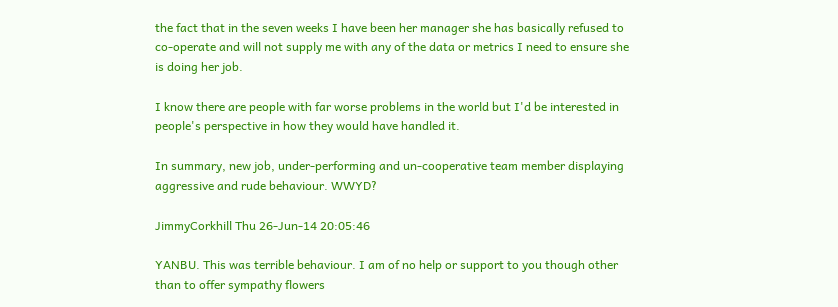the fact that in the seven weeks I have been her manager she has basically refused to co-operate and will not supply me with any of the data or metrics I need to ensure she is doing her job.

I know there are people with far worse problems in the world but I'd be interested in people's perspective in how they would have handled it.

In summary, new job, under-performing and un-cooperative team member displaying aggressive and rude behaviour. WWYD?

JimmyCorkhill Thu 26-Jun-14 20:05:46

YANBU. This was terrible behaviour. I am of no help or support to you though other than to offer sympathy flowers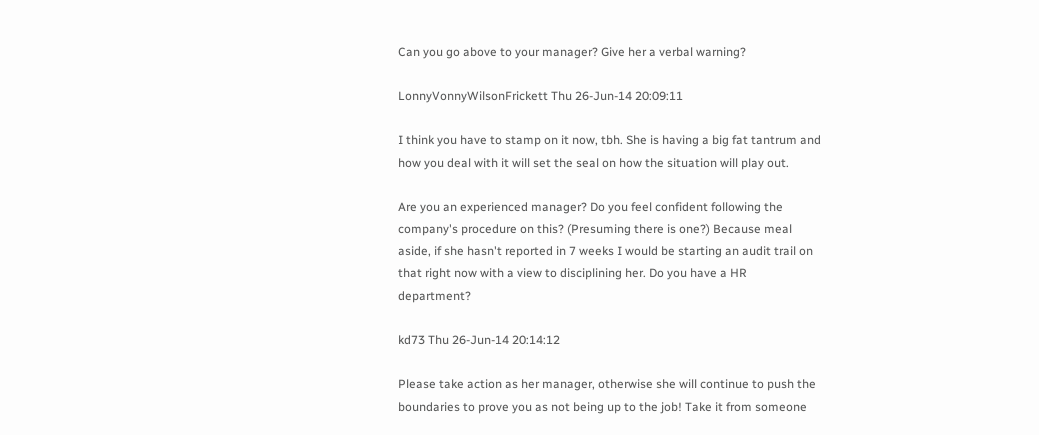Can you go above to your manager? Give her a verbal warning?

LonnyVonnyWilsonFrickett Thu 26-Jun-14 20:09:11

I think you have to stamp on it now, tbh. She is having a big fat tantrum and how you deal with it will set the seal on how the situation will play out.

Are you an experienced manager? Do you feel confident following the company's procedure on this? (Presuming there is one?) Because meal aside, if she hasn't reported in 7 weeks I would be starting an audit trail on that right now with a view to disciplining her. Do you have a HR department?

kd73 Thu 26-Jun-14 20:14:12

Please take action as her manager, otherwise she will continue to push the boundaries to prove you as not being up to the job! Take it from someone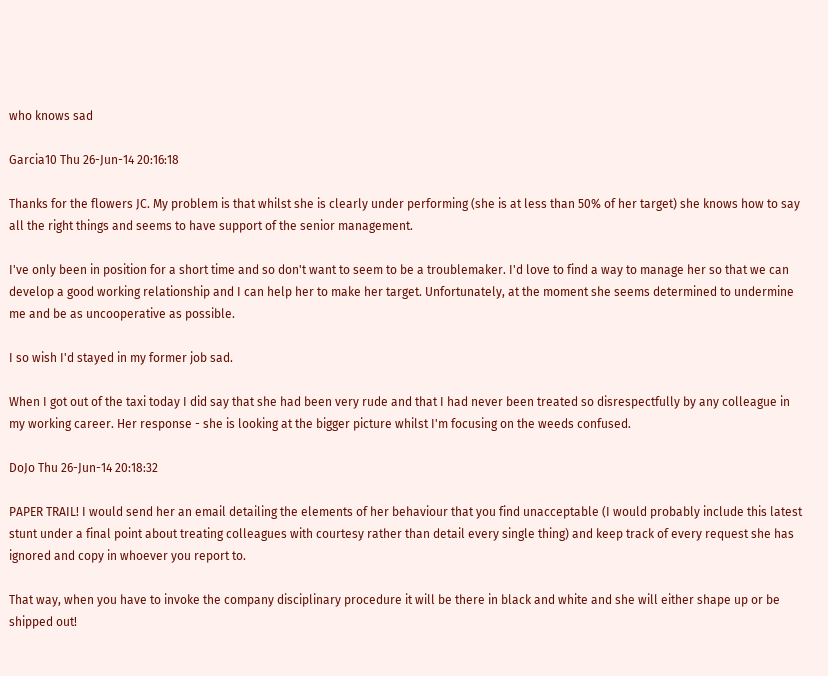who knows sad

Garcia10 Thu 26-Jun-14 20:16:18

Thanks for the flowers JC. My problem is that whilst she is clearly under performing (she is at less than 50% of her target) she knows how to say all the right things and seems to have support of the senior management.

I've only been in position for a short time and so don't want to seem to be a troublemaker. I'd love to find a way to manage her so that we can develop a good working relationship and I can help her to make her target. Unfortunately, at the moment she seems determined to undermine me and be as uncooperative as possible.

I so wish I'd stayed in my former job sad.

When I got out of the taxi today I did say that she had been very rude and that I had never been treated so disrespectfully by any colleague in my working career. Her response - she is looking at the bigger picture whilst I'm focusing on the weeds confused.

DoJo Thu 26-Jun-14 20:18:32

PAPER TRAIL! I would send her an email detailing the elements of her behaviour that you find unacceptable (I would probably include this latest stunt under a final point about treating colleagues with courtesy rather than detail every single thing) and keep track of every request she has ignored and copy in whoever you report to.

That way, when you have to invoke the company disciplinary procedure it will be there in black and white and she will either shape up or be shipped out!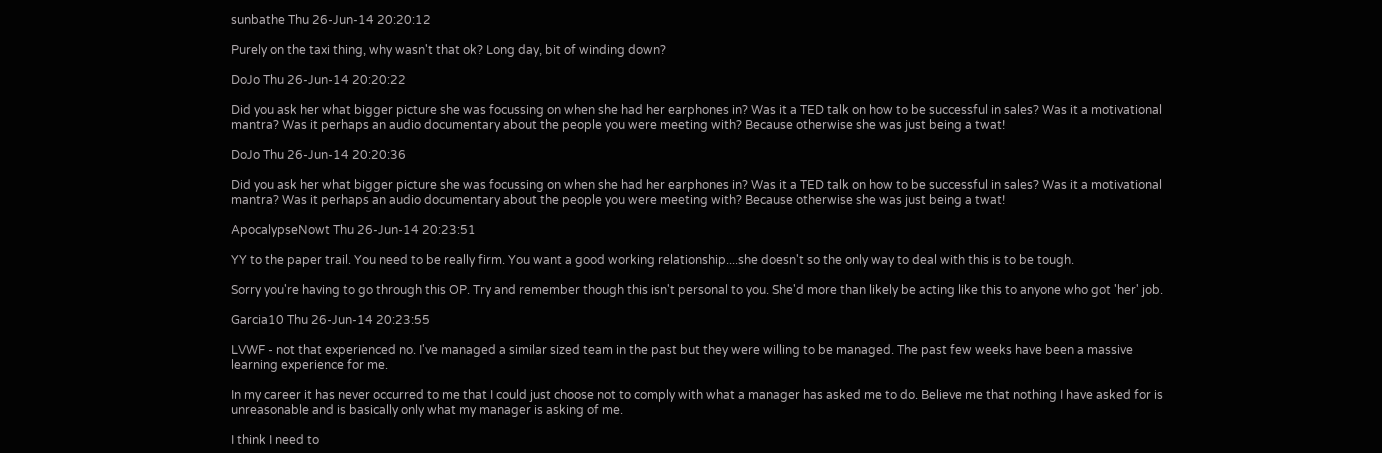sunbathe Thu 26-Jun-14 20:20:12

Purely on the taxi thing, why wasn't that ok? Long day, bit of winding down?

DoJo Thu 26-Jun-14 20:20:22

Did you ask her what bigger picture she was focussing on when she had her earphones in? Was it a TED talk on how to be successful in sales? Was it a motivational mantra? Was it perhaps an audio documentary about the people you were meeting with? Because otherwise she was just being a twat!

DoJo Thu 26-Jun-14 20:20:36

Did you ask her what bigger picture she was focussing on when she had her earphones in? Was it a TED talk on how to be successful in sales? Was it a motivational mantra? Was it perhaps an audio documentary about the people you were meeting with? Because otherwise she was just being a twat!

ApocalypseNowt Thu 26-Jun-14 20:23:51

YY to the paper trail. You need to be really firm. You want a good working relationship....she doesn't so the only way to deal with this is to be tough.

Sorry you're having to go through this OP. Try and remember though this isn't personal to you. She'd more than likely be acting like this to anyone who got 'her' job.

Garcia10 Thu 26-Jun-14 20:23:55

LVWF - not that experienced no. I've managed a similar sized team in the past but they were willing to be managed. The past few weeks have been a massive learning experience for me.

In my career it has never occurred to me that I could just choose not to comply with what a manager has asked me to do. Believe me that nothing I have asked for is unreasonable and is basically only what my manager is asking of me.

I think I need to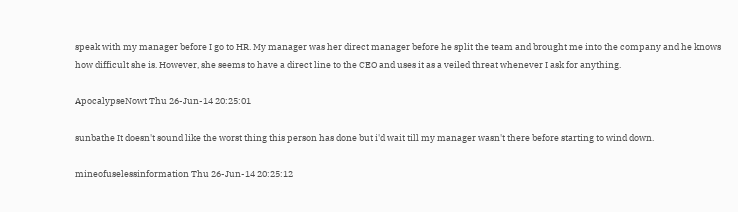speak with my manager before I go to HR. My manager was her direct manager before he split the team and brought me into the company and he knows how difficult she is. However, she seems to have a direct line to the CEO and uses it as a veiled threat whenever I ask for anything.

ApocalypseNowt Thu 26-Jun-14 20:25:01

sunbathe It doesn't sound like the worst thing this person has done but i'd wait till my manager wasn't there before starting to wind down.

mineofuselessinformation Thu 26-Jun-14 20:25:12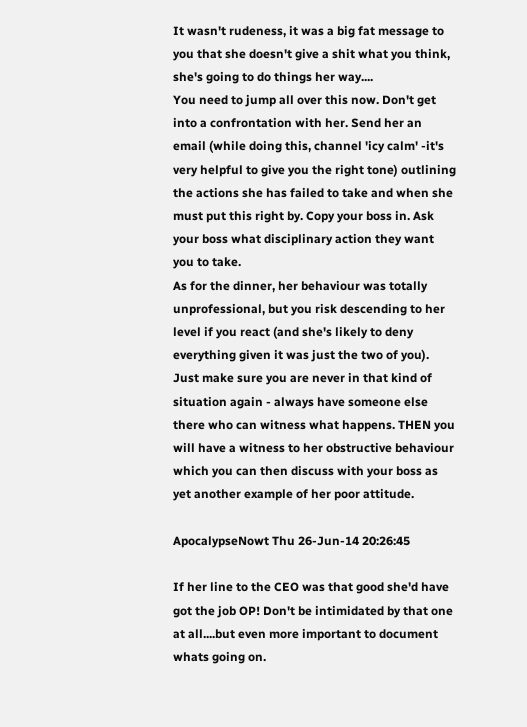It wasn't rudeness, it was a big fat message to you that she doesn't give a shit what you think, she's going to do things her way....
You need to jump all over this now. Don't get into a confrontation with her. Send her an email (while doing this, channel 'icy calm' -it's very helpful to give you the right tone) outlining the actions she has failed to take and when she must put this right by. Copy your boss in. Ask your boss what disciplinary action they want you to take.
As for the dinner, her behaviour was totally unprofessional, but you risk descending to her level if you react (and she's likely to deny everything given it was just the two of you). Just make sure you are never in that kind of situation again - always have someone else there who can witness what happens. THEN you will have a witness to her obstructive behaviour which you can then discuss with your boss as yet another example of her poor attitude.

ApocalypseNowt Thu 26-Jun-14 20:26:45

If her line to the CEO was that good she'd have got the job OP! Don't be intimidated by that one at all....but even more important to document whats going on.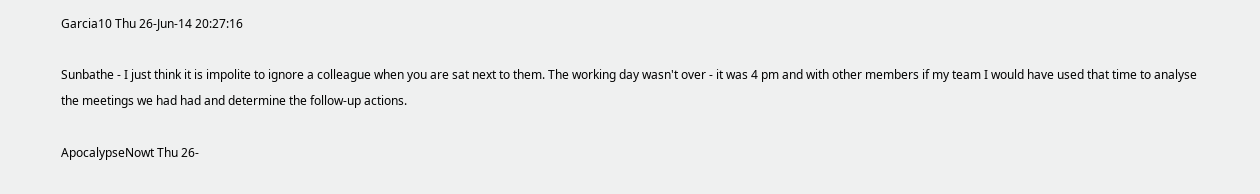Garcia10 Thu 26-Jun-14 20:27:16

Sunbathe - I just think it is impolite to ignore a colleague when you are sat next to them. The working day wasn't over - it was 4 pm and with other members if my team I would have used that time to analyse the meetings we had had and determine the follow-up actions.

ApocalypseNowt Thu 26-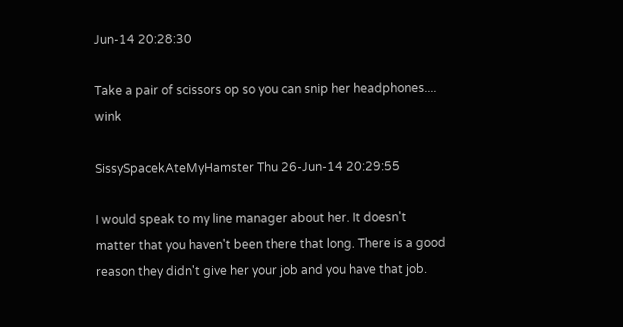Jun-14 20:28:30

Take a pair of scissors op so you can snip her headphones.... wink

SissySpacekAteMyHamster Thu 26-Jun-14 20:29:55

I would speak to my line manager about her. It doesn't matter that you haven't been there that long. There is a good reason they didn't give her your job and you have that job.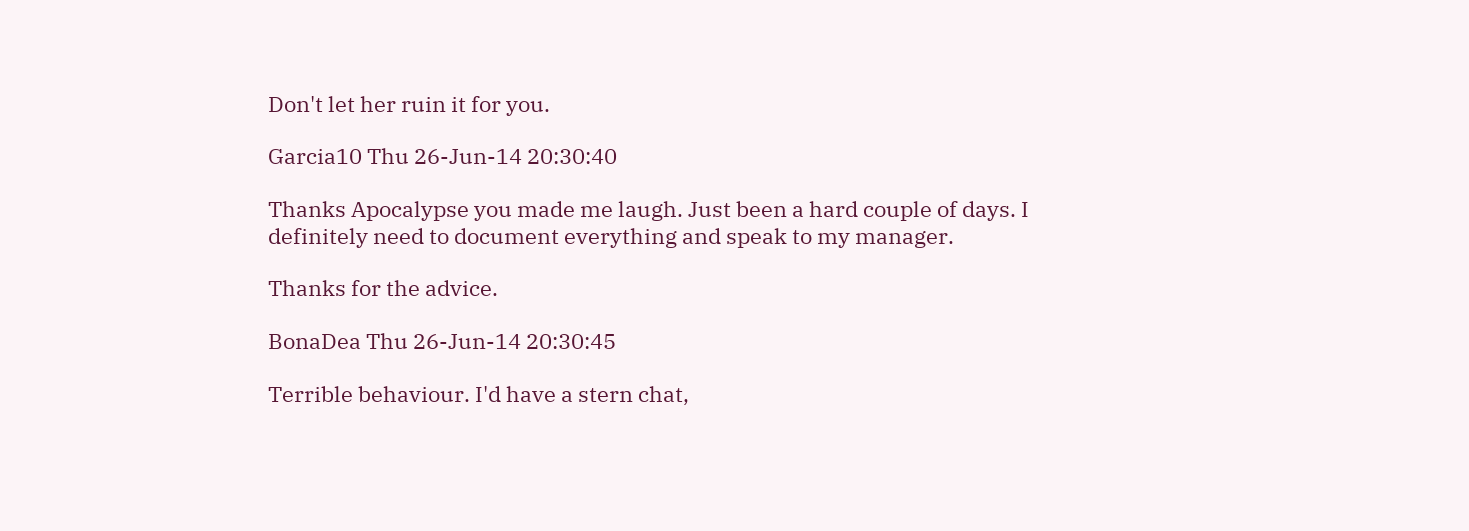Don't let her ruin it for you.

Garcia10 Thu 26-Jun-14 20:30:40

Thanks Apocalypse you made me laugh. Just been a hard couple of days. I definitely need to document everything and speak to my manager.

Thanks for the advice.

BonaDea Thu 26-Jun-14 20:30:45

Terrible behaviour. I'd have a stern chat,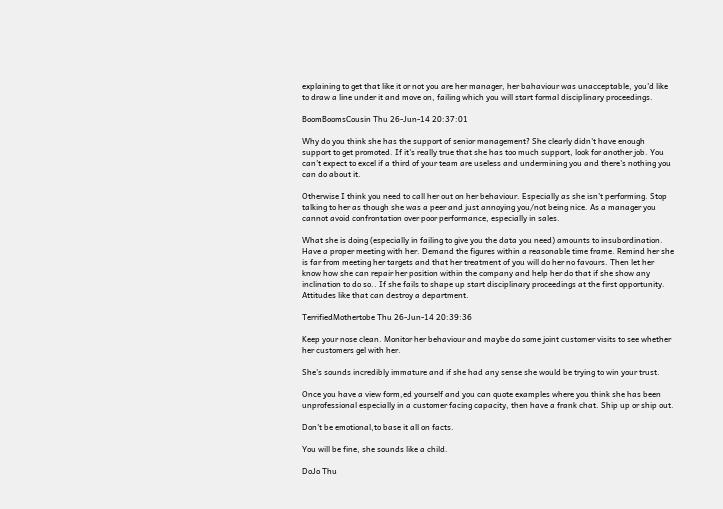explaining to get that like it or not you are her manager, her bahaviour was unacceptable, you'd like to draw a line under it and move on, failing which you will start formal disciplinary proceedings.

BoomBoomsCousin Thu 26-Jun-14 20:37:01

Why do you think she has the support of senior management? She clearly didn't have enough support to get promoted. If it's really true that she has too much support, look for another job. You can't expect to excel if a third of your team are useless and undermining you and there's nothing you can do about it.

Otherwise I think you need to call her out on her behaviour. Especially as she isn't performing. Stop talking to her as though she was a peer and just annoying you/not being nice. As a manager you cannot avoid confrontation over poor performance, especially in sales.

What she is doing (especially in failing to give you the data you need) amounts to insubordination. Have a proper meeting with her. Demand the figures within a reasonable time frame. Remind her she is far from meeting her targets and that her treatment of you will do her no favours. Then let her know how she can repair her position within the company and help her do that if she show any inclination to do so.. If she fails to shape up start disciplinary proceedings at the first opportunity. Attitudes like that can destroy a department.

TerrifiedMothertobe Thu 26-Jun-14 20:39:36

Keep your nose clean. Monitor her behaviour and maybe do some joint customer visits to see whether her customers gel with her.

She's sounds incredibly immature and if she had any sense she would be trying to win your trust.

Once you have a view form,ed yourself and you can quote examples where you think she has been unprofessional especially in a customer facing capacity, then have a frank chat. Ship up or ship out.

Don't be emotional,to base it all on facts.

You will be fine, she sounds like a child.

DoJo Thu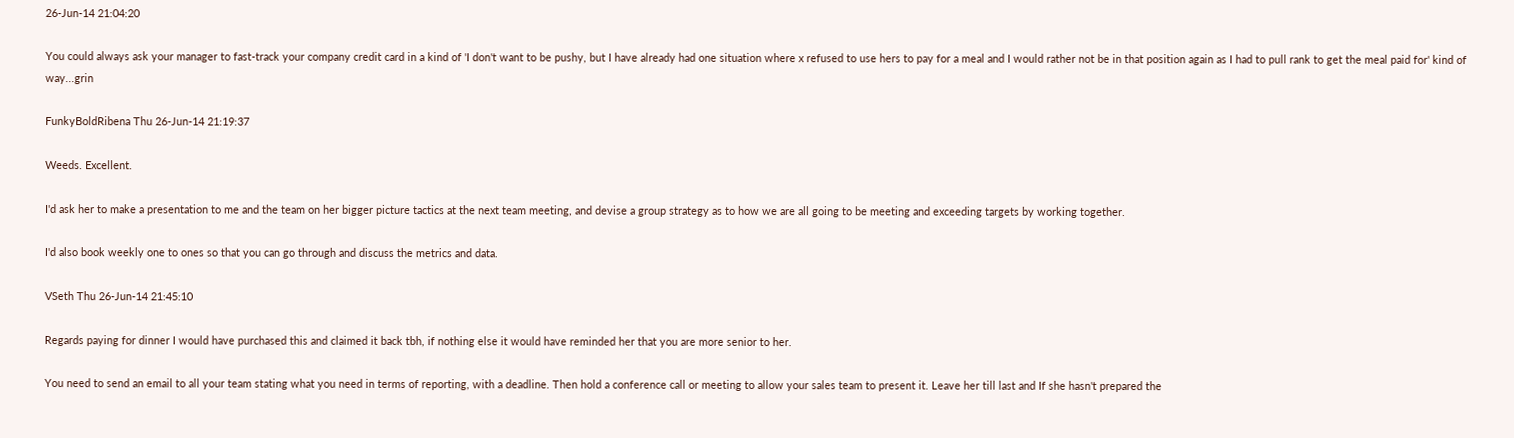26-Jun-14 21:04:20

You could always ask your manager to fast-track your company credit card in a kind of 'I don't want to be pushy, but I have already had one situation where x refused to use hers to pay for a meal and I would rather not be in that position again as I had to pull rank to get the meal paid for' kind of way...grin

FunkyBoldRibena Thu 26-Jun-14 21:19:37

Weeds. Excellent.

I'd ask her to make a presentation to me and the team on her bigger picture tactics at the next team meeting, and devise a group strategy as to how we are all going to be meeting and exceeding targets by working together.

I'd also book weekly one to ones so that you can go through and discuss the metrics and data.

VSeth Thu 26-Jun-14 21:45:10

Regards paying for dinner I would have purchased this and claimed it back tbh, if nothing else it would have reminded her that you are more senior to her.

You need to send an email to all your team stating what you need in terms of reporting, with a deadline. Then hold a conference call or meeting to allow your sales team to present it. Leave her till last and If she hasn't prepared the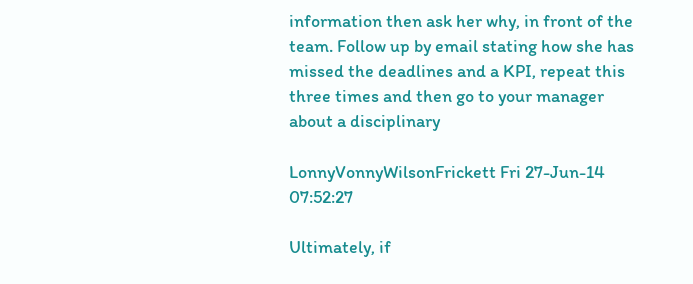information then ask her why, in front of the team. Follow up by email stating how she has missed the deadlines and a KPI, repeat this three times and then go to your manager about a disciplinary

LonnyVonnyWilsonFrickett Fri 27-Jun-14 07:52:27

Ultimately, if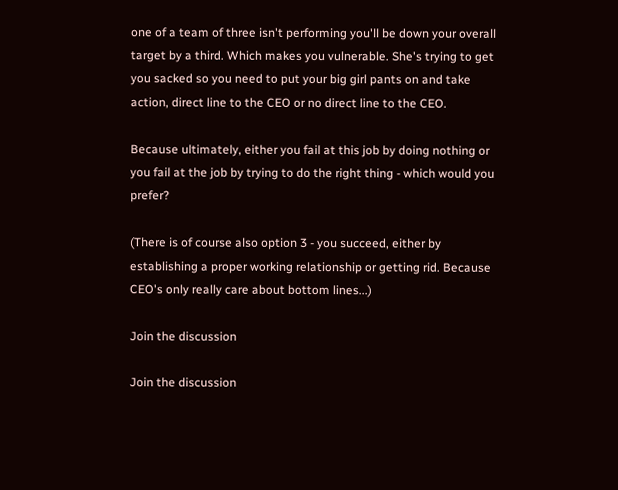one of a team of three isn't performing you'll be down your overall target by a third. Which makes you vulnerable. She's trying to get you sacked so you need to put your big girl pants on and take action, direct line to the CEO or no direct line to the CEO.

Because ultimately, either you fail at this job by doing nothing or you fail at the job by trying to do the right thing - which would you prefer?

(There is of course also option 3 - you succeed, either by establishing a proper working relationship or getting rid. Because CEO's only really care about bottom lines...)

Join the discussion

Join the discussion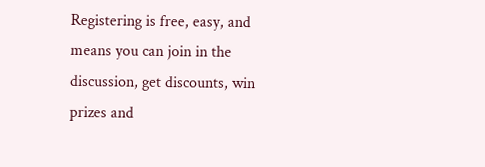Registering is free, easy, and means you can join in the discussion, get discounts, win prizes and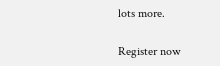lots more.

Register now